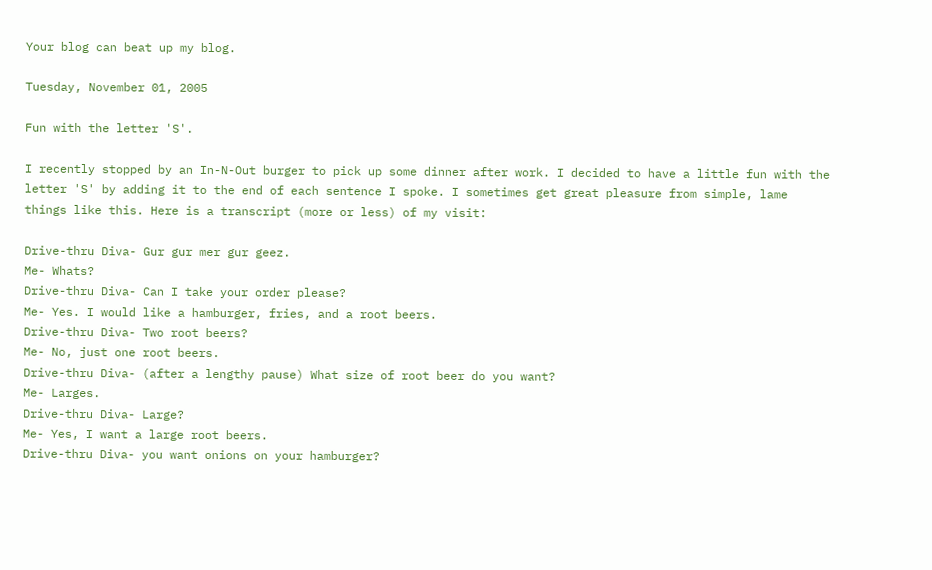Your blog can beat up my blog.

Tuesday, November 01, 2005

Fun with the letter 'S'.

I recently stopped by an In-N-Out burger to pick up some dinner after work. I decided to have a little fun with the letter 'S' by adding it to the end of each sentence I spoke. I sometimes get great pleasure from simple, lame things like this. Here is a transcript (more or less) of my visit:

Drive-thru Diva- Gur gur mer gur geez.
Me- Whats?
Drive-thru Diva- Can I take your order please?
Me- Yes. I would like a hamburger, fries, and a root beers.
Drive-thru Diva- Two root beers?
Me- No, just one root beers.
Drive-thru Diva- (after a lengthy pause) What size of root beer do you want?
Me- Larges.
Drive-thru Diva- Large?
Me- Yes, I want a large root beers.
Drive-thru Diva- you want onions on your hamburger?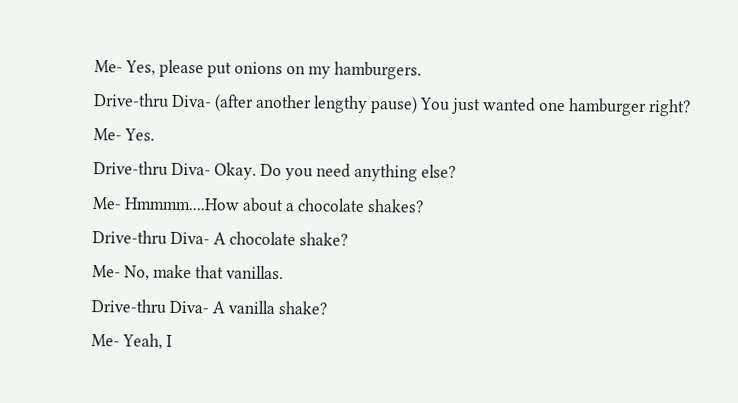Me- Yes, please put onions on my hamburgers.
Drive-thru Diva- (after another lengthy pause) You just wanted one hamburger right?
Me- Yes.
Drive-thru Diva- Okay. Do you need anything else?
Me- Hmmmm....How about a chocolate shakes?
Drive-thru Diva- A chocolate shake?
Me- No, make that vanillas.
Drive-thru Diva- A vanilla shake?
Me- Yeah, I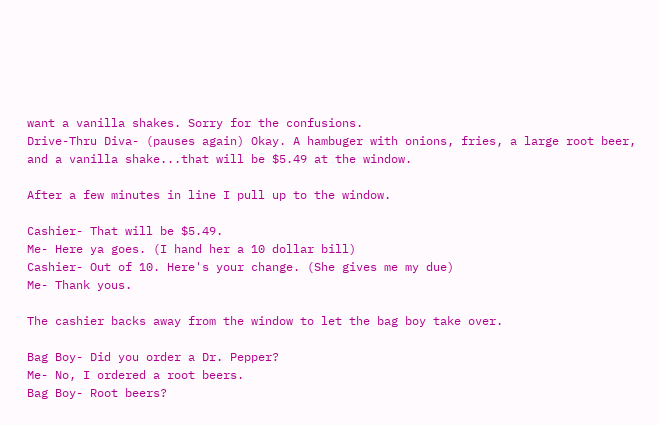want a vanilla shakes. Sorry for the confusions.
Drive-Thru Diva- (pauses again) Okay. A hambuger with onions, fries, a large root beer, and a vanilla shake...that will be $5.49 at the window.

After a few minutes in line I pull up to the window.

Cashier- That will be $5.49.
Me- Here ya goes. (I hand her a 10 dollar bill)
Cashier- Out of 10. Here's your change. (She gives me my due)
Me- Thank yous.

The cashier backs away from the window to let the bag boy take over.

Bag Boy- Did you order a Dr. Pepper?
Me- No, I ordered a root beers.
Bag Boy- Root beers?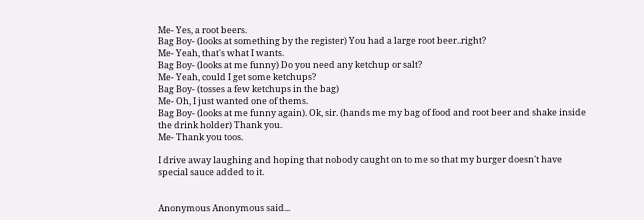Me- Yes, a root beers.
Bag Boy- (looks at something by the register) You had a large root beer..right?
Me- Yeah, that's what I wants.
Bag Boy- (looks at me funny) Do you need any ketchup or salt?
Me- Yeah, could I get some ketchups?
Bag Boy- (tosses a few ketchups in the bag)
Me- Oh, I just wanted one of thems.
Bag Boy- (looks at me funny again). Ok, sir. (hands me my bag of food and root beer and shake inside the drink holder) Thank you.
Me- Thank you toos.

I drive away laughing and hoping that nobody caught on to me so that my burger doesn't have special sauce added to it.


Anonymous Anonymous said...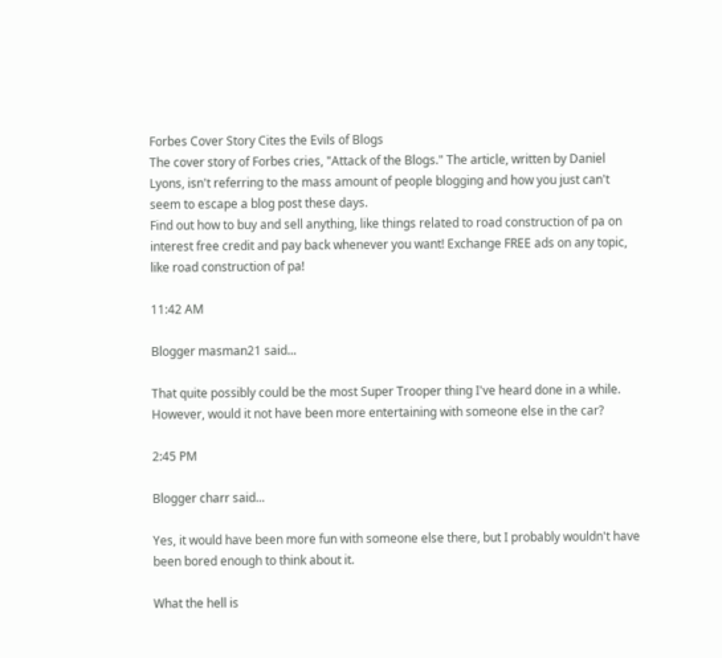Forbes Cover Story Cites the Evils of Blogs
The cover story of Forbes cries, "Attack of the Blogs." The article, written by Daniel Lyons, isn't referring to the mass amount of people blogging and how you just can't seem to escape a blog post these days.
Find out how to buy and sell anything, like things related to road construction of pa on interest free credit and pay back whenever you want! Exchange FREE ads on any topic, like road construction of pa!

11:42 AM

Blogger masman21 said...

That quite possibly could be the most Super Trooper thing I've heard done in a while. However, would it not have been more entertaining with someone else in the car?

2:45 PM

Blogger charr said...

Yes, it would have been more fun with someone else there, but I probably wouldn't have been bored enough to think about it.

What the hell is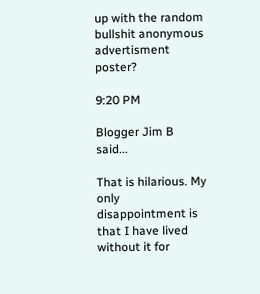up with the random bullshit anonymous advertisment poster?

9:20 PM

Blogger Jim B said...

That is hilarious. My only disappointment is that I have lived without it for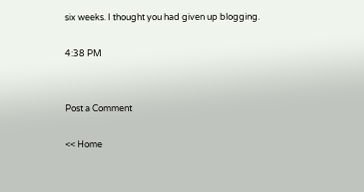six weeks. I thought you had given up blogging.

4:38 PM


Post a Comment

<< Home